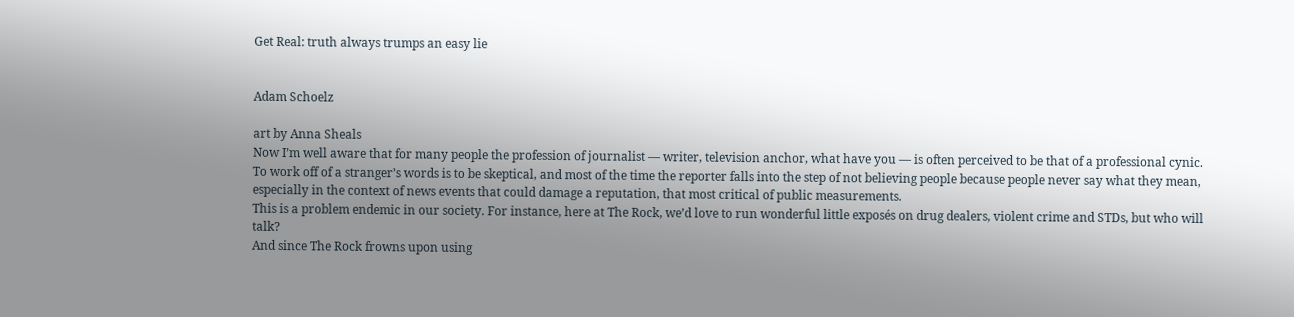Get Real: truth always trumps an easy lie


Adam Schoelz

art by Anna Sheals
Now I’m well aware that for many people the profession of journalist — writer, television anchor, what have you — is often perceived to be that of a professional cynic.
To work off of a stranger’s words is to be skeptical, and most of the time the reporter falls into the step of not believing people because people never say what they mean, especially in the context of news events that could damage a reputation, that most critical of public measurements.
This is a problem endemic in our society. For instance, here at The Rock, we’d love to run wonderful little exposés on drug dealers, violent crime and STDs, but who will talk?
And since The Rock frowns upon using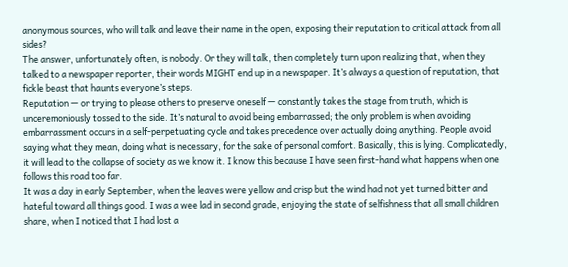anonymous sources, who will talk and leave their name in the open, exposing their reputation to critical attack from all sides?
The answer, unfortunately often, is nobody. Or they will talk, then completely turn upon realizing that, when they talked to a newspaper reporter, their words MIGHT end up in a newspaper. It’s always a question of reputation, that fickle beast that haunts everyone’s steps.
Reputation — or trying to please others to preserve oneself — constantly takes the stage from truth, which is unceremoniously tossed to the side. It’s natural to avoid being embarrassed; the only problem is when avoiding embarrassment occurs in a self-perpetuating cycle and takes precedence over actually doing anything. People avoid saying what they mean, doing what is necessary, for the sake of personal comfort. Basically, this is lying. Complicatedly, it will lead to the collapse of society as we know it. I know this because I have seen first-hand what happens when one follows this road too far.
It was a day in early September, when the leaves were yellow and crisp but the wind had not yet turned bitter and hateful toward all things good. I was a wee lad in second grade, enjoying the state of selfishness that all small children share, when I noticed that I had lost a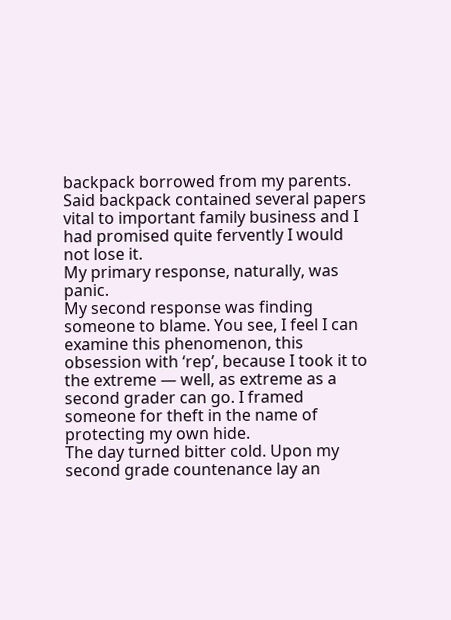backpack borrowed from my parents. Said backpack contained several papers vital to important family business and I had promised quite fervently I would not lose it.
My primary response, naturally, was panic.
My second response was finding someone to blame. You see, I feel I can examine this phenomenon, this obsession with ‘rep’, because I took it to the extreme — well, as extreme as a second grader can go. I framed someone for theft in the name of protecting my own hide.
The day turned bitter cold. Upon my second grade countenance lay an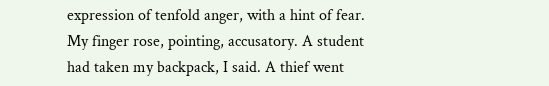expression of tenfold anger, with a hint of fear. My finger rose, pointing, accusatory. A student had taken my backpack, I said. A thief went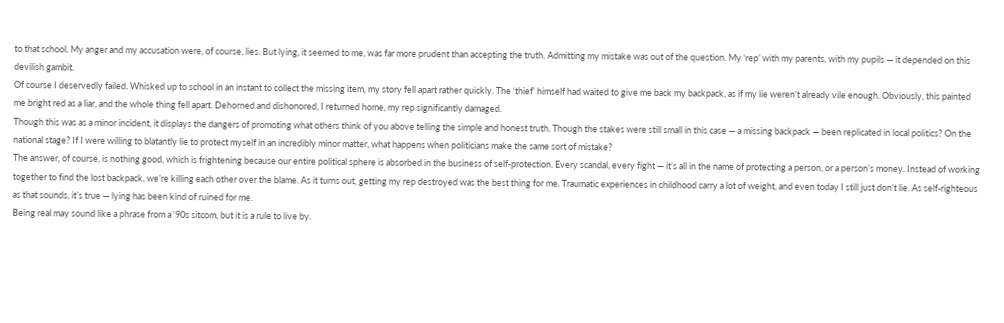to that school. My anger and my accusation were, of course, lies. But lying, it seemed to me, was far more prudent than accepting the truth. Admitting my mistake was out of the question. My ‘rep’ with my parents, with my pupils — it depended on this devilish gambit.
Of course I deservedly failed. Whisked up to school in an instant to collect the missing item, my story fell apart rather quickly. The ‘thief’ himself had waited to give me back my backpack, as if my lie weren’t already vile enough. Obviously, this painted me bright red as a liar, and the whole thing fell apart. Dehorned and dishonored, I returned home, my rep significantly damaged.
Though this was as a minor incident, it displays the dangers of promoting what others think of you above telling the simple and honest truth. Though the stakes were still small in this case — a missing backpack — been replicated in local politics? On the national stage? If I were willing to blatantly lie to protect myself in an incredibly minor matter, what happens when politicians make the same sort of mistake?
The answer, of course, is nothing good, which is frightening because our entire political sphere is absorbed in the business of self-protection. Every scandal, every fight — it’s all in the name of protecting a person, or a person’s money. Instead of working together to find the lost backpack, we’re killing each other over the blame. As it turns out, getting my rep destroyed was the best thing for me. Traumatic experiences in childhood carry a lot of weight, and even today I still just don’t lie. As self-righteous as that sounds, it’s true — lying has been kind of ruined for me.
Being real may sound like a phrase from a ‘90s sitcom, but it is a rule to live by.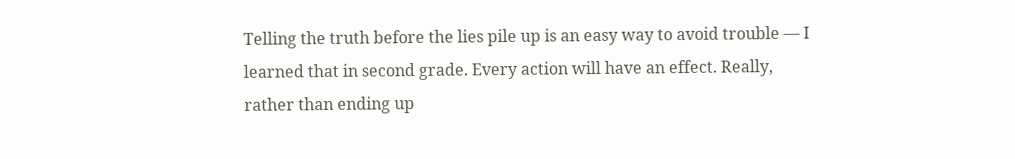Telling the truth before the lies pile up is an easy way to avoid trouble — I learned that in second grade. Every action will have an effect. Really, rather than ending up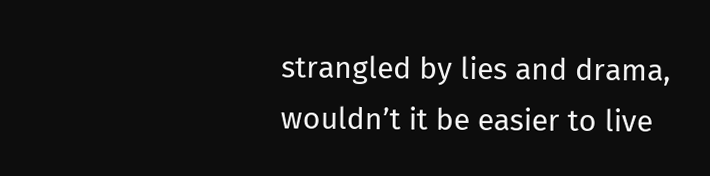strangled by lies and drama, wouldn’t it be easier to live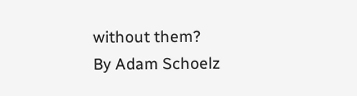without them?
By Adam Schoelz